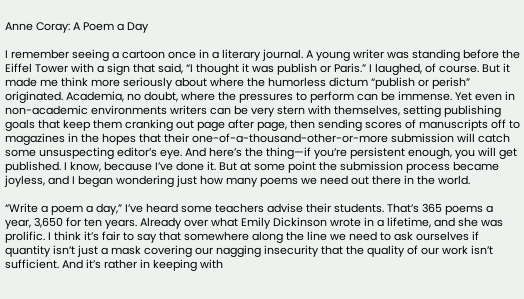Anne Coray: A Poem a Day

I remember seeing a cartoon once in a literary journal. A young writer was standing before the Eiffel Tower with a sign that said, “I thought it was publish or Paris.” I laughed, of course. But it made me think more seriously about where the humorless dictum “publish or perish” originated. Academia, no doubt, where the pressures to perform can be immense. Yet even in non-academic environments writers can be very stern with themselves, setting publishing goals that keep them cranking out page after page, then sending scores of manuscripts off to magazines in the hopes that their one-of-a-thousand-other-or-more submission will catch some unsuspecting editor’s eye. And here’s the thing—if you’re persistent enough, you will get published. I know, because I’ve done it. But at some point the submission process became joyless, and I began wondering just how many poems we need out there in the world.

“Write a poem a day,” I’ve heard some teachers advise their students. That’s 365 poems a year, 3,650 for ten years. Already over what Emily Dickinson wrote in a lifetime, and she was prolific. I think it’s fair to say that somewhere along the line we need to ask ourselves if quantity isn’t just a mask covering our nagging insecurity that the quality of our work isn’t sufficient. And it’s rather in keeping with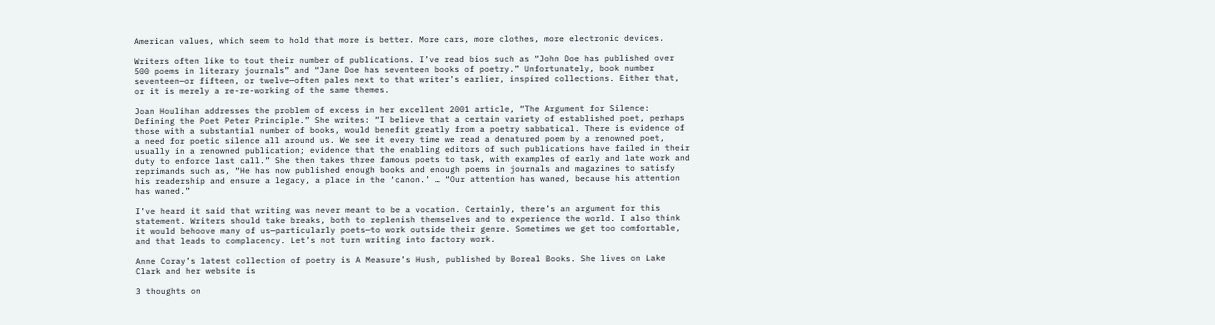American values, which seem to hold that more is better. More cars, more clothes, more electronic devices.

Writers often like to tout their number of publications. I’ve read bios such as “John Doe has published over 500 poems in literary journals” and “Jane Doe has seventeen books of poetry.” Unfortunately, book number seventeen—or fifteen, or twelve—often pales next to that writer’s earlier, inspired collections. Either that, or it is merely a re-re-working of the same themes.

Joan Houlihan addresses the problem of excess in her excellent 2001 article, “The Argument for Silence: Defining the Poet Peter Principle.” She writes: “I believe that a certain variety of established poet, perhaps those with a substantial number of books, would benefit greatly from a poetry sabbatical. There is evidence of a need for poetic silence all around us. We see it every time we read a denatured poem by a renowned poet, usually in a renowned publication; evidence that the enabling editors of such publications have failed in their duty to enforce last call.” She then takes three famous poets to task, with examples of early and late work and reprimands such as, “He has now published enough books and enough poems in journals and magazines to satisfy his readership and ensure a legacy, a place in the ‘canon.’ … “Our attention has waned, because his attention has waned.”

I’ve heard it said that writing was never meant to be a vocation. Certainly, there’s an argument for this statement. Writers should take breaks, both to replenish themselves and to experience the world. I also think it would behoove many of us—particularly poets—to work outside their genre. Sometimes we get too comfortable, and that leads to complacency. Let’s not turn writing into factory work.

Anne Coray’s latest collection of poetry is A Measure’s Hush, published by Boreal Books. She lives on Lake Clark and her website is

3 thoughts on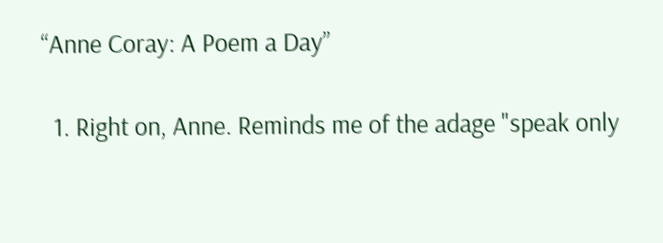“Anne Coray: A Poem a Day”

  1. Right on, Anne. Reminds me of the adage "speak only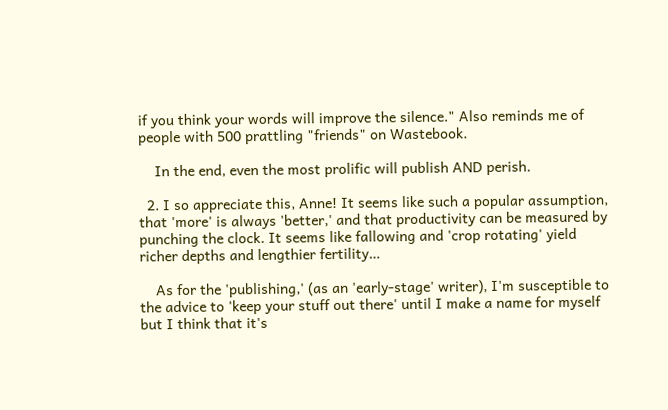if you think your words will improve the silence." Also reminds me of people with 500 prattling "friends" on Wastebook.

    In the end, even the most prolific will publish AND perish.

  2. I so appreciate this, Anne! It seems like such a popular assumption, that 'more' is always 'better,' and that productivity can be measured by punching the clock. It seems like fallowing and 'crop rotating' yield richer depths and lengthier fertility…

    As for the 'publishing,' (as an 'early-stage' writer), I'm susceptible to the advice to 'keep your stuff out there' until I make a name for myself but I think that it's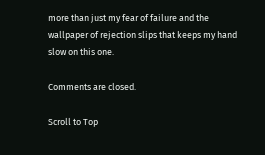more than just my fear of failure and the wallpaper of rejection slips that keeps my hand slow on this one.

Comments are closed.

Scroll to Top